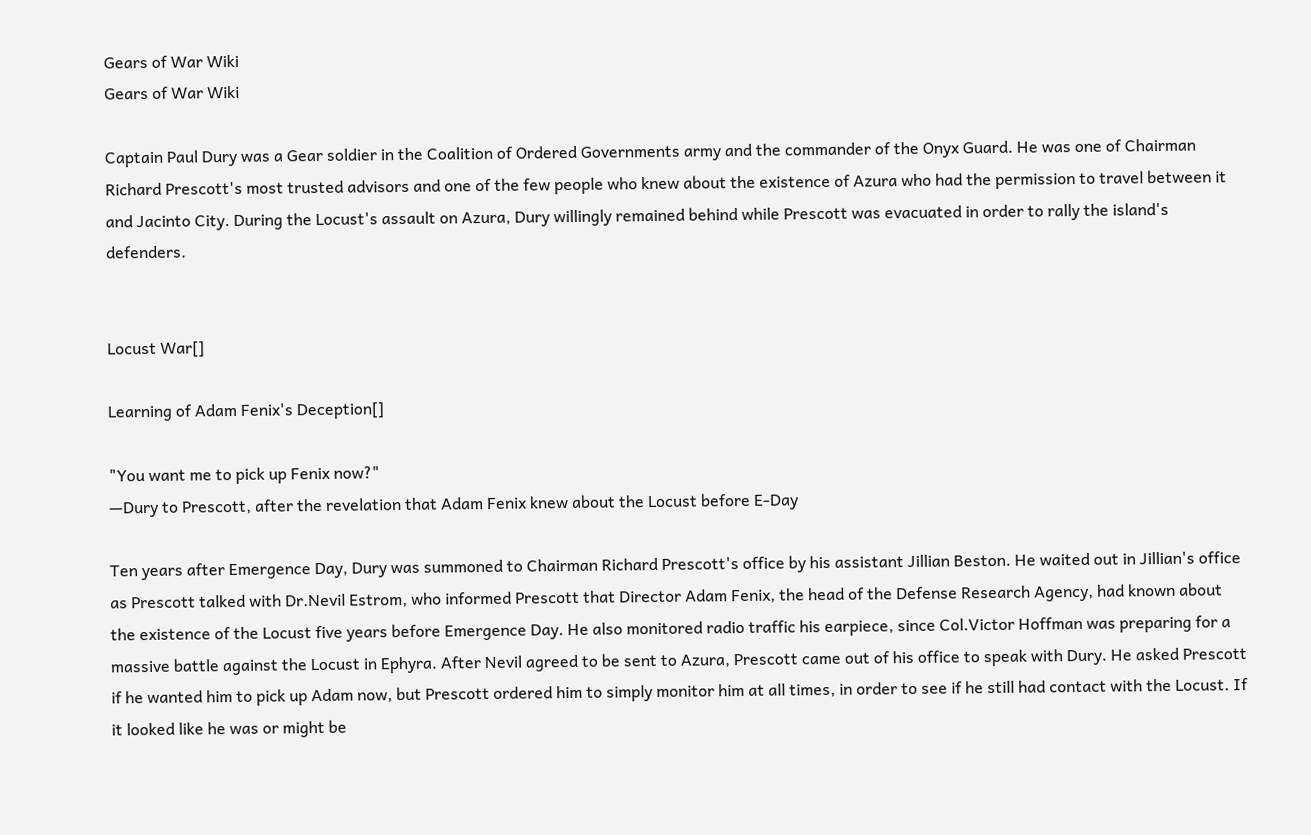Gears of War Wiki
Gears of War Wiki

Captain Paul Dury was a Gear soldier in the Coalition of Ordered Governments army and the commander of the Onyx Guard. He was one of Chairman Richard Prescott's most trusted advisors and one of the few people who knew about the existence of Azura who had the permission to travel between it and Jacinto City. During the Locust's assault on Azura, Dury willingly remained behind while Prescott was evacuated in order to rally the island's defenders.


Locust War[]

Learning of Adam Fenix's Deception[]

"You want me to pick up Fenix now?"
—Dury to Prescott, after the revelation that Adam Fenix knew about the Locust before E-Day

Ten years after Emergence Day, Dury was summoned to Chairman Richard Prescott's office by his assistant Jillian Beston. He waited out in Jillian's office as Prescott talked with Dr.Nevil Estrom, who informed Prescott that Director Adam Fenix, the head of the Defense Research Agency, had known about the existence of the Locust five years before Emergence Day. He also monitored radio traffic his earpiece, since Col.Victor Hoffman was preparing for a massive battle against the Locust in Ephyra. After Nevil agreed to be sent to Azura, Prescott came out of his office to speak with Dury. He asked Prescott if he wanted him to pick up Adam now, but Prescott ordered him to simply monitor him at all times, in order to see if he still had contact with the Locust. If it looked like he was or might be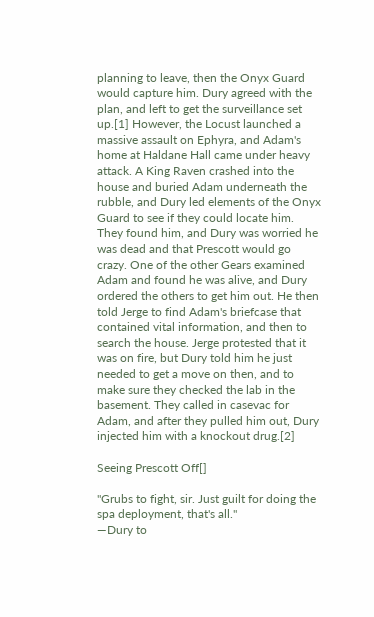planning to leave, then the Onyx Guard would capture him. Dury agreed with the plan, and left to get the surveillance set up.[1] However, the Locust launched a massive assault on Ephyra, and Adam's home at Haldane Hall came under heavy attack. A King Raven crashed into the house and buried Adam underneath the rubble, and Dury led elements of the Onyx Guard to see if they could locate him. They found him, and Dury was worried he was dead and that Prescott would go crazy. One of the other Gears examined Adam and found he was alive, and Dury ordered the others to get him out. He then told Jerge to find Adam's briefcase that contained vital information, and then to search the house. Jerge protested that it was on fire, but Dury told him he just needed to get a move on then, and to make sure they checked the lab in the basement. They called in casevac for Adam, and after they pulled him out, Dury injected him with a knockout drug.[2]

Seeing Prescott Off[]

"Grubs to fight, sir. Just guilt for doing the spa deployment, that's all."
—Dury to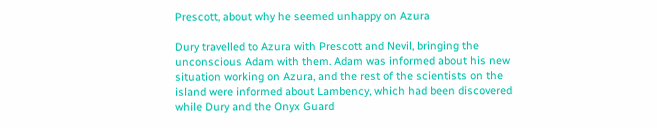Prescott, about why he seemed unhappy on Azura

Dury travelled to Azura with Prescott and Nevil, bringing the unconscious Adam with them. Adam was informed about his new situation working on Azura, and the rest of the scientists on the island were informed about Lambency, which had been discovered while Dury and the Onyx Guard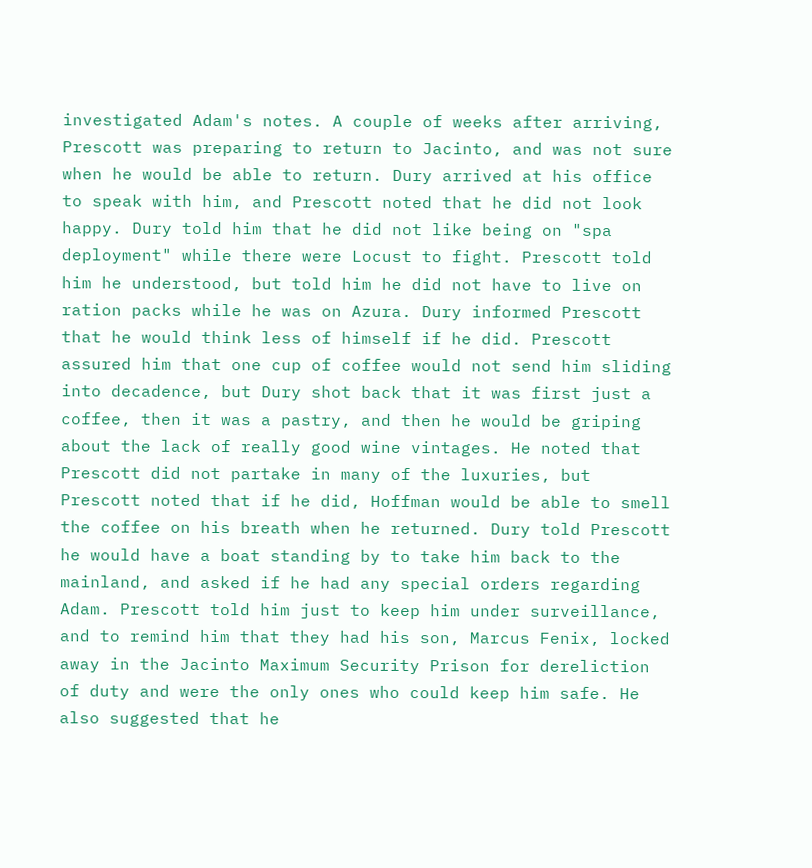investigated Adam's notes. A couple of weeks after arriving, Prescott was preparing to return to Jacinto, and was not sure when he would be able to return. Dury arrived at his office to speak with him, and Prescott noted that he did not look happy. Dury told him that he did not like being on "spa deployment" while there were Locust to fight. Prescott told him he understood, but told him he did not have to live on ration packs while he was on Azura. Dury informed Prescott that he would think less of himself if he did. Prescott assured him that one cup of coffee would not send him sliding into decadence, but Dury shot back that it was first just a coffee, then it was a pastry, and then he would be griping about the lack of really good wine vintages. He noted that Prescott did not partake in many of the luxuries, but Prescott noted that if he did, Hoffman would be able to smell the coffee on his breath when he returned. Dury told Prescott he would have a boat standing by to take him back to the mainland, and asked if he had any special orders regarding Adam. Prescott told him just to keep him under surveillance, and to remind him that they had his son, Marcus Fenix, locked away in the Jacinto Maximum Security Prison for dereliction of duty and were the only ones who could keep him safe. He also suggested that he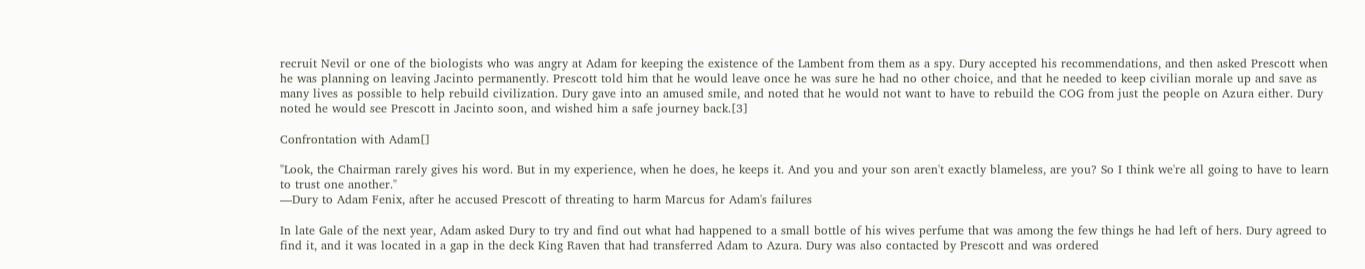recruit Nevil or one of the biologists who was angry at Adam for keeping the existence of the Lambent from them as a spy. Dury accepted his recommendations, and then asked Prescott when he was planning on leaving Jacinto permanently. Prescott told him that he would leave once he was sure he had no other choice, and that he needed to keep civilian morale up and save as many lives as possible to help rebuild civilization. Dury gave into an amused smile, and noted that he would not want to have to rebuild the COG from just the people on Azura either. Dury noted he would see Prescott in Jacinto soon, and wished him a safe journey back.[3]

Confrontation with Adam[]

"Look, the Chairman rarely gives his word. But in my experience, when he does, he keeps it. And you and your son aren't exactly blameless, are you? So I think we're all going to have to learn to trust one another."
—Dury to Adam Fenix, after he accused Prescott of threating to harm Marcus for Adam's failures

In late Gale of the next year, Adam asked Dury to try and find out what had happened to a small bottle of his wives perfume that was among the few things he had left of hers. Dury agreed to find it, and it was located in a gap in the deck King Raven that had transferred Adam to Azura. Dury was also contacted by Prescott and was ordered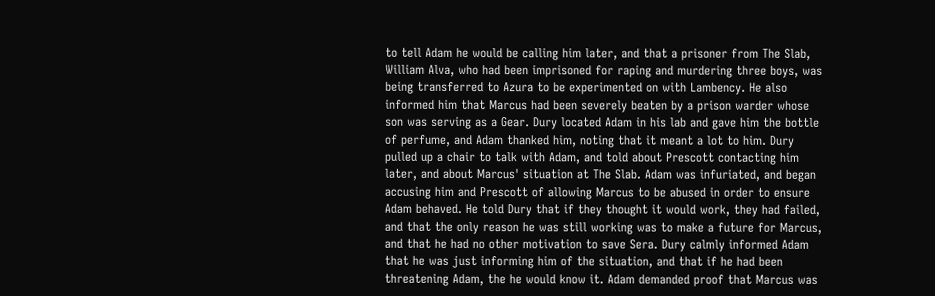to tell Adam he would be calling him later, and that a prisoner from The Slab, William Alva, who had been imprisoned for raping and murdering three boys, was being transferred to Azura to be experimented on with Lambency. He also informed him that Marcus had been severely beaten by a prison warder whose son was serving as a Gear. Dury located Adam in his lab and gave him the bottle of perfume, and Adam thanked him, noting that it meant a lot to him. Dury pulled up a chair to talk with Adam, and told about Prescott contacting him later, and about Marcus' situation at The Slab. Adam was infuriated, and began accusing him and Prescott of allowing Marcus to be abused in order to ensure Adam behaved. He told Dury that if they thought it would work, they had failed, and that the only reason he was still working was to make a future for Marcus, and that he had no other motivation to save Sera. Dury calmly informed Adam that he was just informing him of the situation, and that if he had been threatening Adam, the he would know it. Adam demanded proof that Marcus was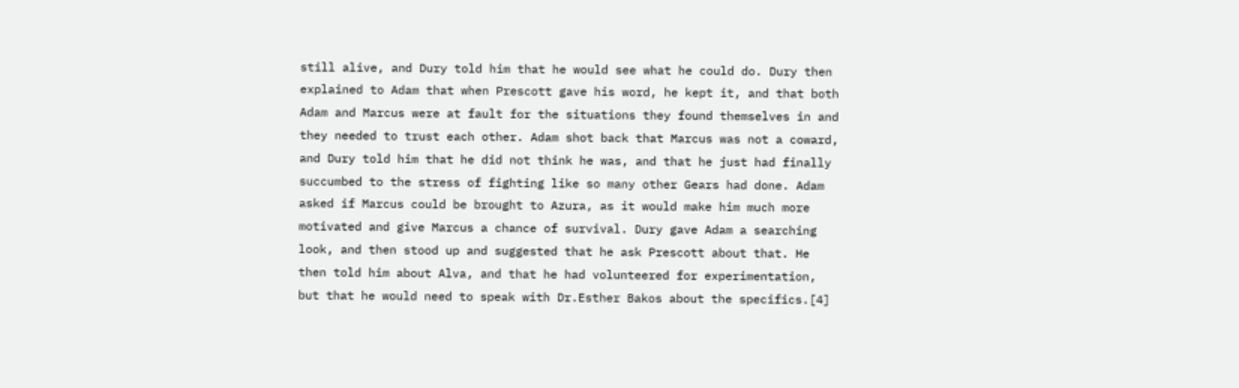still alive, and Dury told him that he would see what he could do. Dury then explained to Adam that when Prescott gave his word, he kept it, and that both Adam and Marcus were at fault for the situations they found themselves in and they needed to trust each other. Adam shot back that Marcus was not a coward, and Dury told him that he did not think he was, and that he just had finally succumbed to the stress of fighting like so many other Gears had done. Adam asked if Marcus could be brought to Azura, as it would make him much more motivated and give Marcus a chance of survival. Dury gave Adam a searching look, and then stood up and suggested that he ask Prescott about that. He then told him about Alva, and that he had volunteered for experimentation, but that he would need to speak with Dr.Esther Bakos about the specifics.[4]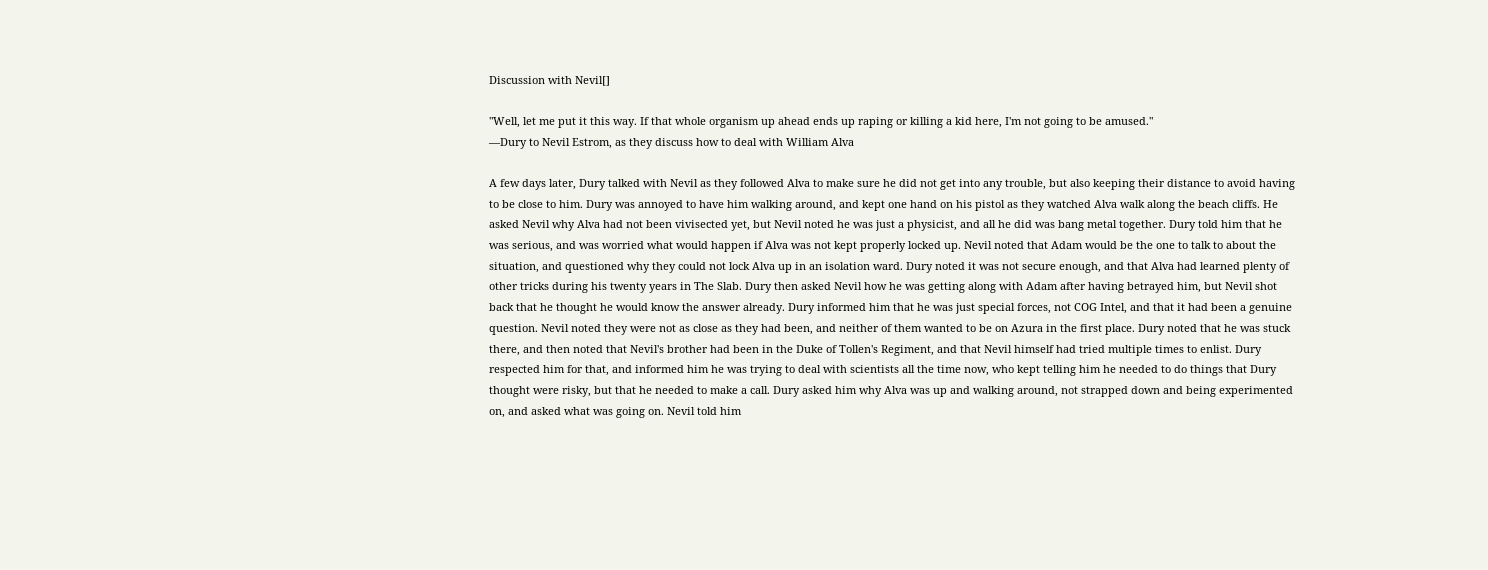Discussion with Nevil[]

"Well, let me put it this way. If that whole organism up ahead ends up raping or killing a kid here, I'm not going to be amused."
—Dury to Nevil Estrom, as they discuss how to deal with William Alva

A few days later, Dury talked with Nevil as they followed Alva to make sure he did not get into any trouble, but also keeping their distance to avoid having to be close to him. Dury was annoyed to have him walking around, and kept one hand on his pistol as they watched Alva walk along the beach cliffs. He asked Nevil why Alva had not been vivisected yet, but Nevil noted he was just a physicist, and all he did was bang metal together. Dury told him that he was serious, and was worried what would happen if Alva was not kept properly locked up. Nevil noted that Adam would be the one to talk to about the situation, and questioned why they could not lock Alva up in an isolation ward. Dury noted it was not secure enough, and that Alva had learned plenty of other tricks during his twenty years in The Slab. Dury then asked Nevil how he was getting along with Adam after having betrayed him, but Nevil shot back that he thought he would know the answer already. Dury informed him that he was just special forces, not COG Intel, and that it had been a genuine question. Nevil noted they were not as close as they had been, and neither of them wanted to be on Azura in the first place. Dury noted that he was stuck there, and then noted that Nevil's brother had been in the Duke of Tollen's Regiment, and that Nevil himself had tried multiple times to enlist. Dury respected him for that, and informed him he was trying to deal with scientists all the time now, who kept telling him he needed to do things that Dury thought were risky, but that he needed to make a call. Dury asked him why Alva was up and walking around, not strapped down and being experimented on, and asked what was going on. Nevil told him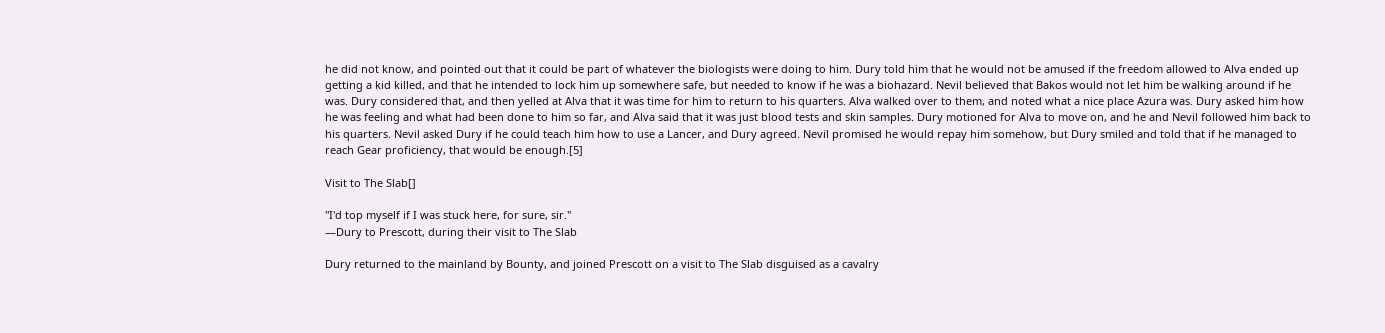he did not know, and pointed out that it could be part of whatever the biologists were doing to him. Dury told him that he would not be amused if the freedom allowed to Alva ended up getting a kid killed, and that he intended to lock him up somewhere safe, but needed to know if he was a biohazard. Nevil believed that Bakos would not let him be walking around if he was. Dury considered that, and then yelled at Alva that it was time for him to return to his quarters. Alva walked over to them, and noted what a nice place Azura was. Dury asked him how he was feeling and what had been done to him so far, and Alva said that it was just blood tests and skin samples. Dury motioned for Alva to move on, and he and Nevil followed him back to his quarters. Nevil asked Dury if he could teach him how to use a Lancer, and Dury agreed. Nevil promised he would repay him somehow, but Dury smiled and told that if he managed to reach Gear proficiency, that would be enough.[5]

Visit to The Slab[]

"I'd top myself if I was stuck here, for sure, sir."
—Dury to Prescott, during their visit to The Slab

Dury returned to the mainland by Bounty, and joined Prescott on a visit to The Slab disguised as a cavalry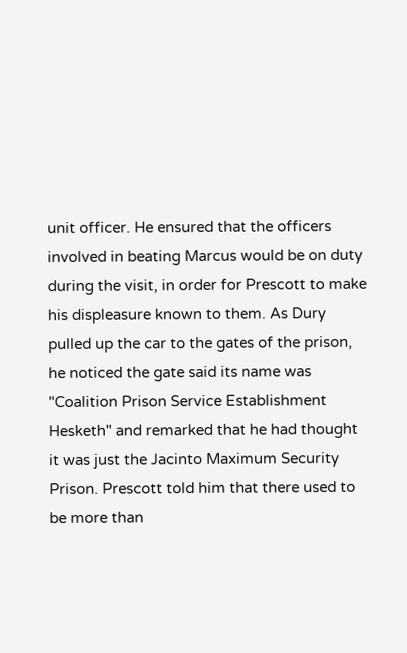unit officer. He ensured that the officers involved in beating Marcus would be on duty during the visit, in order for Prescott to make his displeasure known to them. As Dury pulled up the car to the gates of the prison, he noticed the gate said its name was "Coalition Prison Service Establishment Hesketh" and remarked that he had thought it was just the Jacinto Maximum Security Prison. Prescott told him that there used to be more than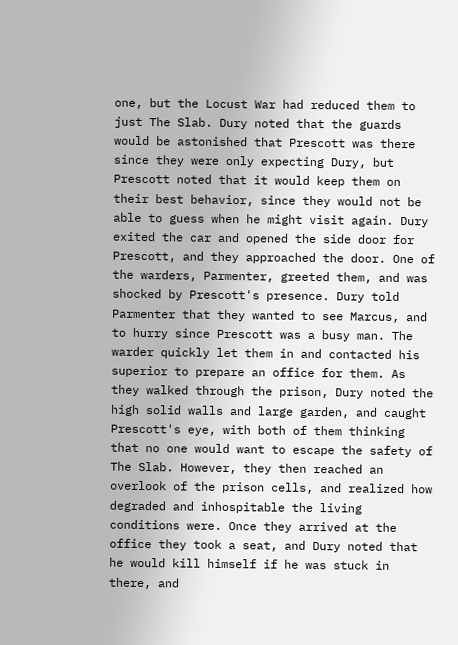one, but the Locust War had reduced them to just The Slab. Dury noted that the guards would be astonished that Prescott was there since they were only expecting Dury, but Prescott noted that it would keep them on their best behavior, since they would not be able to guess when he might visit again. Dury exited the car and opened the side door for Prescott, and they approached the door. One of the warders, Parmenter, greeted them, and was shocked by Prescott's presence. Dury told Parmenter that they wanted to see Marcus, and to hurry since Prescott was a busy man. The warder quickly let them in and contacted his superior to prepare an office for them. As they walked through the prison, Dury noted the high solid walls and large garden, and caught Prescott's eye, with both of them thinking that no one would want to escape the safety of The Slab. However, they then reached an overlook of the prison cells, and realized how degraded and inhospitable the living conditions were. Once they arrived at the office they took a seat, and Dury noted that he would kill himself if he was stuck in there, and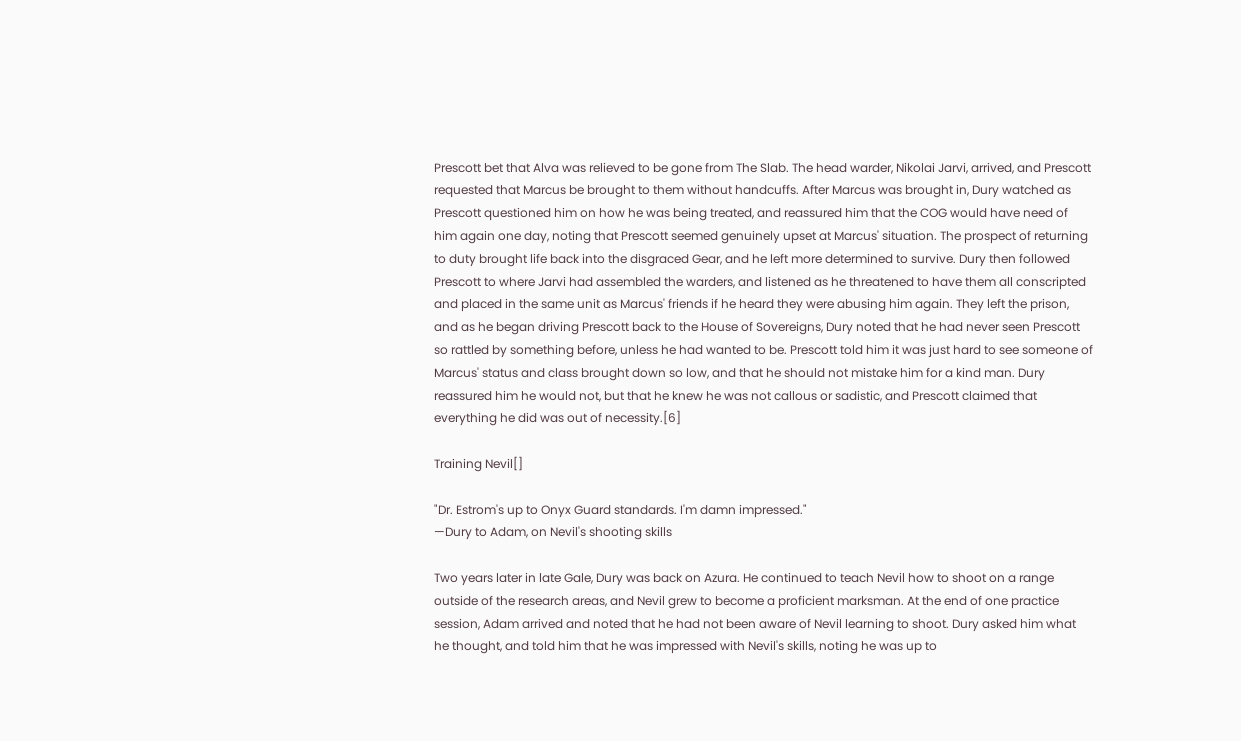Prescott bet that Alva was relieved to be gone from The Slab. The head warder, Nikolai Jarvi, arrived, and Prescott requested that Marcus be brought to them without handcuffs. After Marcus was brought in, Dury watched as Prescott questioned him on how he was being treated, and reassured him that the COG would have need of him again one day, noting that Prescott seemed genuinely upset at Marcus' situation. The prospect of returning to duty brought life back into the disgraced Gear, and he left more determined to survive. Dury then followed Prescott to where Jarvi had assembled the warders, and listened as he threatened to have them all conscripted and placed in the same unit as Marcus' friends if he heard they were abusing him again. They left the prison, and as he began driving Prescott back to the House of Sovereigns, Dury noted that he had never seen Prescott so rattled by something before, unless he had wanted to be. Prescott told him it was just hard to see someone of Marcus' status and class brought down so low, and that he should not mistake him for a kind man. Dury reassured him he would not, but that he knew he was not callous or sadistic, and Prescott claimed that everything he did was out of necessity.[6]

Training Nevil[]

"Dr. Estrom's up to Onyx Guard standards. I'm damn impressed."
—Dury to Adam, on Nevil's shooting skills

Two years later in late Gale, Dury was back on Azura. He continued to teach Nevil how to shoot on a range outside of the research areas, and Nevil grew to become a proficient marksman. At the end of one practice session, Adam arrived and noted that he had not been aware of Nevil learning to shoot. Dury asked him what he thought, and told him that he was impressed with Nevil's skills, noting he was up to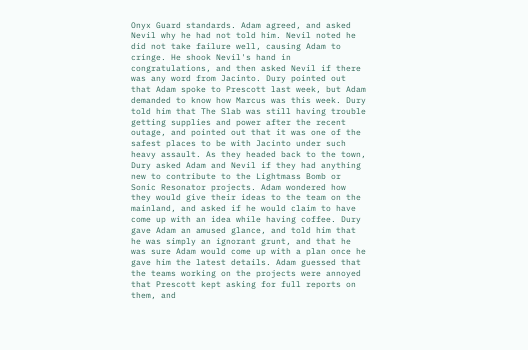Onyx Guard standards. Adam agreed, and asked Nevil why he had not told him. Nevil noted he did not take failure well, causing Adam to cringe. He shook Nevil's hand in congratulations, and then asked Nevil if there was any word from Jacinto. Dury pointed out that Adam spoke to Prescott last week, but Adam demanded to know how Marcus was this week. Dury told him that The Slab was still having trouble getting supplies and power after the recent outage, and pointed out that it was one of the safest places to be with Jacinto under such heavy assault. As they headed back to the town, Dury asked Adam and Nevil if they had anything new to contribute to the Lightmass Bomb or Sonic Resonator projects. Adam wondered how they would give their ideas to the team on the mainland, and asked if he would claim to have come up with an idea while having coffee. Dury gave Adam an amused glance, and told him that he was simply an ignorant grunt, and that he was sure Adam would come up with a plan once he gave him the latest details. Adam guessed that the teams working on the projects were annoyed that Prescott kept asking for full reports on them, and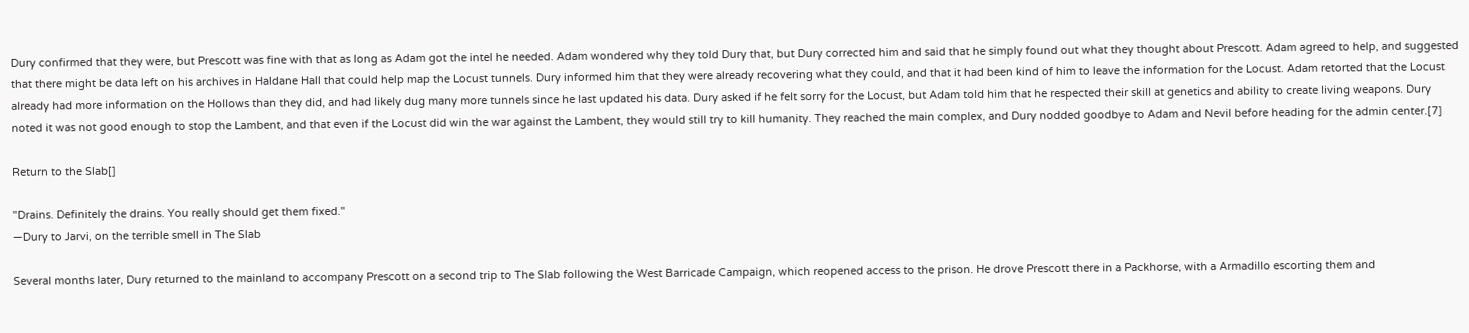Dury confirmed that they were, but Prescott was fine with that as long as Adam got the intel he needed. Adam wondered why they told Dury that, but Dury corrected him and said that he simply found out what they thought about Prescott. Adam agreed to help, and suggested that there might be data left on his archives in Haldane Hall that could help map the Locust tunnels. Dury informed him that they were already recovering what they could, and that it had been kind of him to leave the information for the Locust. Adam retorted that the Locust already had more information on the Hollows than they did, and had likely dug many more tunnels since he last updated his data. Dury asked if he felt sorry for the Locust, but Adam told him that he respected their skill at genetics and ability to create living weapons. Dury noted it was not good enough to stop the Lambent, and that even if the Locust did win the war against the Lambent, they would still try to kill humanity. They reached the main complex, and Dury nodded goodbye to Adam and Nevil before heading for the admin center.[7]

Return to the Slab[]

"Drains. Definitely the drains. You really should get them fixed."
—Dury to Jarvi, on the terrible smell in The Slab

Several months later, Dury returned to the mainland to accompany Prescott on a second trip to The Slab following the West Barricade Campaign, which reopened access to the prison. He drove Prescott there in a Packhorse, with a Armadillo escorting them and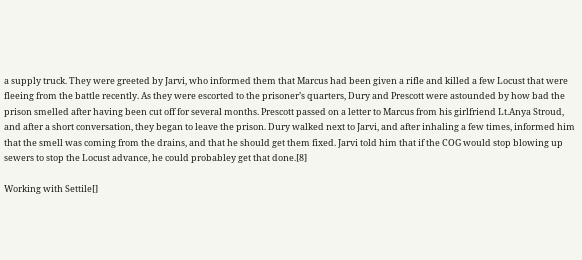a supply truck. They were greeted by Jarvi, who informed them that Marcus had been given a rifle and killed a few Locust that were fleeing from the battle recently. As they were escorted to the prisoner’s quarters, Dury and Prescott were astounded by how bad the prison smelled after having been cut off for several months. Prescott passed on a letter to Marcus from his girlfriend Lt.Anya Stroud, and after a short conversation, they began to leave the prison. Dury walked next to Jarvi, and after inhaling a few times, informed him that the smell was coming from the drains, and that he should get them fixed. Jarvi told him that if the COG would stop blowing up sewers to stop the Locust advance, he could probabley get that done.[8]

Working with Settile[]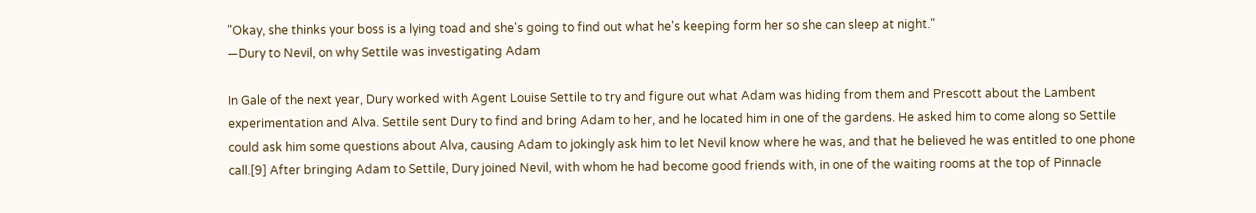"Okay, she thinks your boss is a lying toad and she's going to find out what he's keeping form her so she can sleep at night."
—Dury to Nevil, on why Settile was investigating Adam

In Gale of the next year, Dury worked with Agent Louise Settile to try and figure out what Adam was hiding from them and Prescott about the Lambent experimentation and Alva. Settile sent Dury to find and bring Adam to her, and he located him in one of the gardens. He asked him to come along so Settile could ask him some questions about Alva, causing Adam to jokingly ask him to let Nevil know where he was, and that he believed he was entitled to one phone call.[9] After bringing Adam to Settile, Dury joined Nevil, with whom he had become good friends with, in one of the waiting rooms at the top of Pinnacle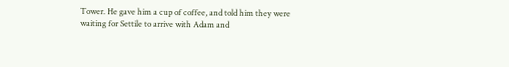Tower. He gave him a cup of coffee, and told him they were waiting for Settile to arrive with Adam and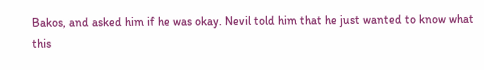Bakos, and asked him if he was okay. Nevil told him that he just wanted to know what this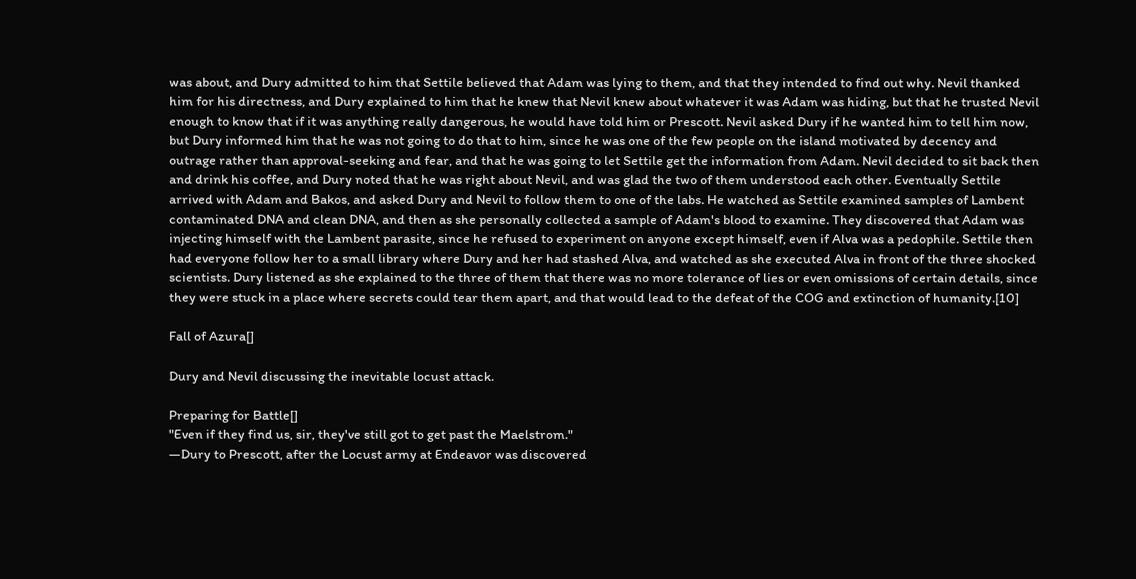was about, and Dury admitted to him that Settile believed that Adam was lying to them, and that they intended to find out why. Nevil thanked him for his directness, and Dury explained to him that he knew that Nevil knew about whatever it was Adam was hiding, but that he trusted Nevil enough to know that if it was anything really dangerous, he would have told him or Prescott. Nevil asked Dury if he wanted him to tell him now, but Dury informed him that he was not going to do that to him, since he was one of the few people on the island motivated by decency and outrage rather than approval-seeking and fear, and that he was going to let Settile get the information from Adam. Nevil decided to sit back then and drink his coffee, and Dury noted that he was right about Nevil, and was glad the two of them understood each other. Eventually Settile arrived with Adam and Bakos, and asked Dury and Nevil to follow them to one of the labs. He watched as Settile examined samples of Lambent contaminated DNA and clean DNA, and then as she personally collected a sample of Adam's blood to examine. They discovered that Adam was injecting himself with the Lambent parasite, since he refused to experiment on anyone except himself, even if Alva was a pedophile. Settile then had everyone follow her to a small library where Dury and her had stashed Alva, and watched as she executed Alva in front of the three shocked scientists. Dury listened as she explained to the three of them that there was no more tolerance of lies or even omissions of certain details, since they were stuck in a place where secrets could tear them apart, and that would lead to the defeat of the COG and extinction of humanity.[10]

Fall of Azura[]

Dury and Nevil discussing the inevitable locust attack.

Preparing for Battle[]
"Even if they find us, sir, they've still got to get past the Maelstrom."
—Dury to Prescott, after the Locust army at Endeavor was discovered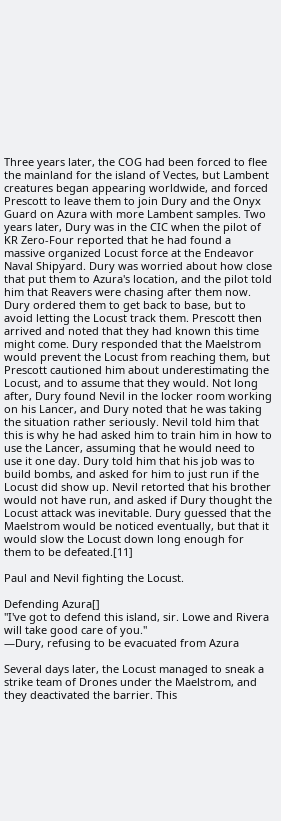Three years later, the COG had been forced to flee the mainland for the island of Vectes, but Lambent creatures began appearing worldwide, and forced Prescott to leave them to join Dury and the Onyx Guard on Azura with more Lambent samples. Two years later, Dury was in the CIC when the pilot of KR Zero-Four reported that he had found a massive organized Locust force at the Endeavor Naval Shipyard. Dury was worried about how close that put them to Azura's location, and the pilot told him that Reavers were chasing after them now. Dury ordered them to get back to base, but to avoid letting the Locust track them. Prescott then arrived and noted that they had known this time might come. Dury responded that the Maelstrom would prevent the Locust from reaching them, but Prescott cautioned him about underestimating the Locust, and to assume that they would. Not long after, Dury found Nevil in the locker room working on his Lancer, and Dury noted that he was taking the situation rather seriously. Nevil told him that this is why he had asked him to train him in how to use the Lancer, assuming that he would need to use it one day. Dury told him that his job was to build bombs, and asked for him to just run if the Locust did show up. Nevil retorted that his brother would not have run, and asked if Dury thought the Locust attack was inevitable. Dury guessed that the Maelstrom would be noticed eventually, but that it would slow the Locust down long enough for them to be defeated.[11]

Paul and Nevil fighting the Locust.

Defending Azura[]
"I've got to defend this island, sir. Lowe and Rivera will take good care of you."
—Dury, refusing to be evacuated from Azura

Several days later, the Locust managed to sneak a strike team of Drones under the Maelstrom, and they deactivated the barrier. This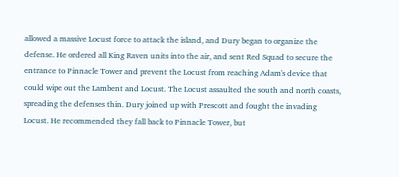allowed a massive Locust force to attack the island, and Dury began to organize the defense. He ordered all King Raven units into the air, and sent Red Squad to secure the entrance to Pinnacle Tower and prevent the Locust from reaching Adam's device that could wipe out the Lambent and Locust. The Locust assaulted the south and north coasts, spreading the defenses thin. Dury joined up with Prescott and fought the invading Locust. He recommended they fall back to Pinnacle Tower, but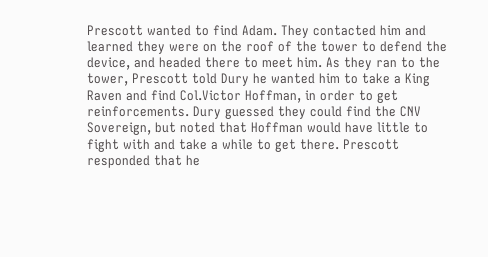Prescott wanted to find Adam. They contacted him and learned they were on the roof of the tower to defend the device, and headed there to meet him. As they ran to the tower, Prescott told Dury he wanted him to take a King Raven and find Col.Victor Hoffman, in order to get reinforcements. Dury guessed they could find the CNV Sovereign, but noted that Hoffman would have little to fight with and take a while to get there. Prescott responded that he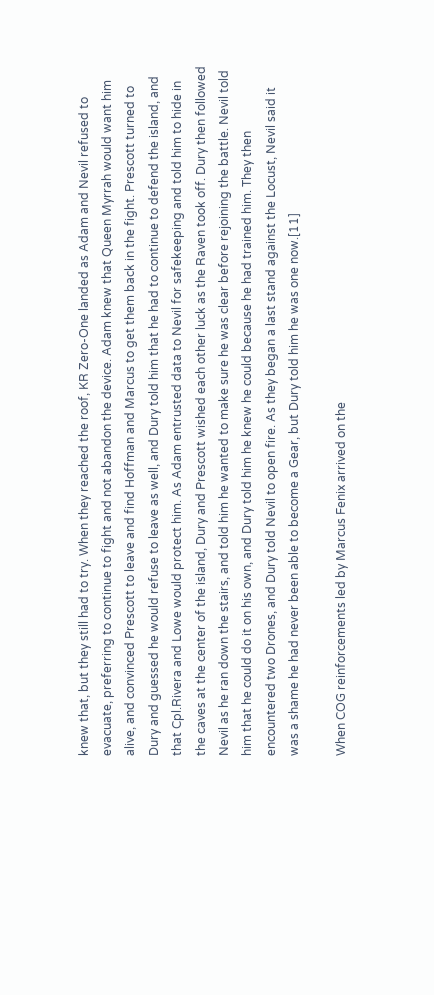knew that, but they still had to try. When they reached the roof, KR Zero-One landed as Adam and Nevil refused to evacuate, preferring to continue to fight and not abandon the device. Adam knew that Queen Myrrah would want him alive, and convinced Prescott to leave and find Hoffman and Marcus to get them back in the fight. Prescott turned to Dury and guessed he would refuse to leave as well, and Dury told him that he had to continue to defend the island, and that Cpl.Rivera and Lowe would protect him. As Adam entrusted data to Nevil for safekeeping and told him to hide in the caves at the center of the island, Dury and Prescott wished each other luck as the Raven took off. Dury then followed Nevil as he ran down the stairs, and told him he wanted to make sure he was clear before rejoining the battle. Nevil told him that he could do it on his own, and Dury told him he knew he could because he had trained him. They then encountered two Drones, and Dury told Nevil to open fire. As they began a last stand against the Locust, Nevil said it was a shame he had never been able to become a Gear, but Dury told him he was one now.[11]

When COG reinforcements led by Marcus Fenix arrived on the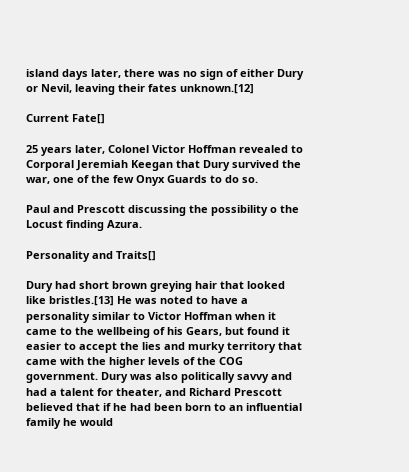island days later, there was no sign of either Dury or Nevil, leaving their fates unknown.[12]

Current Fate[]

25 years later, Colonel Victor Hoffman revealed to Corporal Jeremiah Keegan that Dury survived the war, one of the few Onyx Guards to do so.

Paul and Prescott discussing the possibility o the Locust finding Azura.

Personality and Traits[]

Dury had short brown greying hair that looked like bristles.[13] He was noted to have a personality similar to Victor Hoffman when it came to the wellbeing of his Gears, but found it easier to accept the lies and murky territory that came with the higher levels of the COG government. Dury was also politically savvy and had a talent for theater, and Richard Prescott believed that if he had been born to an influential family he would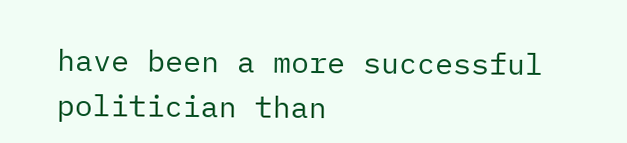have been a more successful politician than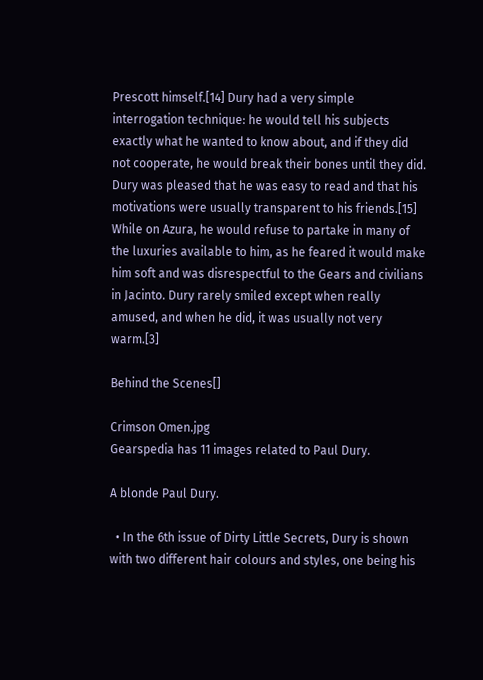Prescott himself.[14] Dury had a very simple interrogation technique: he would tell his subjects exactly what he wanted to know about, and if they did not cooperate, he would break their bones until they did. Dury was pleased that he was easy to read and that his motivations were usually transparent to his friends.[15] While on Azura, he would refuse to partake in many of the luxuries available to him, as he feared it would make him soft and was disrespectful to the Gears and civilians in Jacinto. Dury rarely smiled except when really amused, and when he did, it was usually not very warm.[3]

Behind the Scenes[]

Crimson Omen.jpg
Gearspedia has 11 images related to Paul Dury.

A blonde Paul Dury.

  • In the 6th issue of Dirty Little Secrets, Dury is shown with two different hair colours and styles, one being his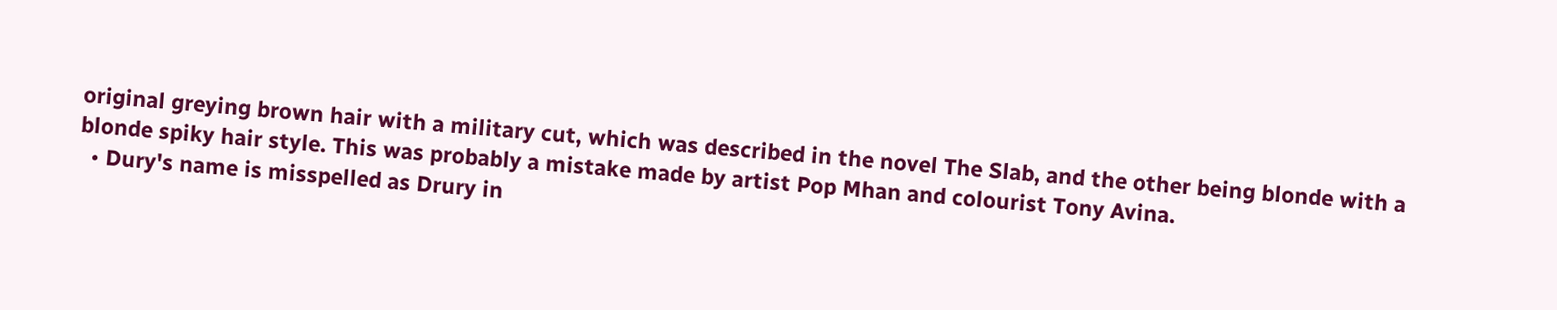original greying brown hair with a military cut, which was described in the novel The Slab, and the other being blonde with a blonde spiky hair style. This was probably a mistake made by artist Pop Mhan and colourist Tony Avina.
  • Dury's name is misspelled as Drury in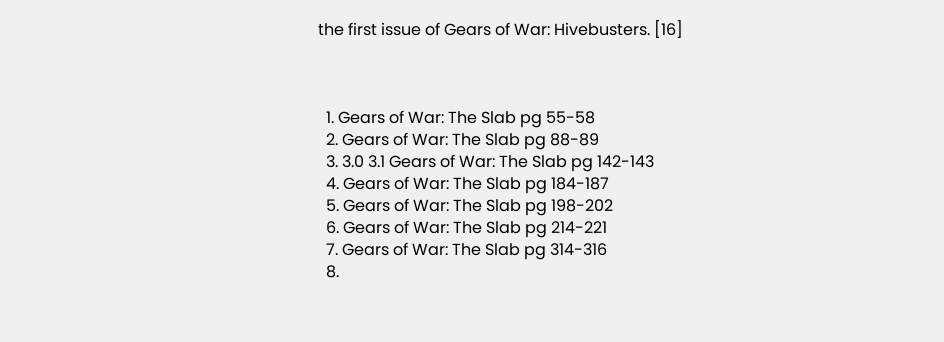the first issue of Gears of War: Hivebusters. [16]



  1. Gears of War: The Slab pg 55-58
  2. Gears of War: The Slab pg 88-89
  3. 3.0 3.1 Gears of War: The Slab pg 142-143
  4. Gears of War: The Slab pg 184-187
  5. Gears of War: The Slab pg 198-202
  6. Gears of War: The Slab pg 214-221
  7. Gears of War: The Slab pg 314-316
  8.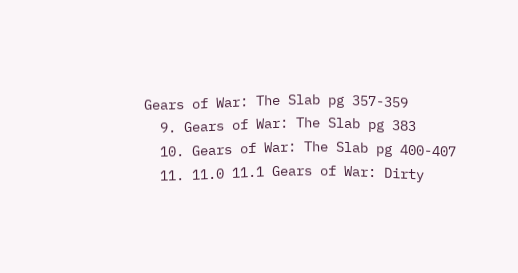Gears of War: The Slab pg 357-359
  9. Gears of War: The Slab pg 383
  10. Gears of War: The Slab pg 400-407
  11. 11.0 11.1 Gears of War: Dirty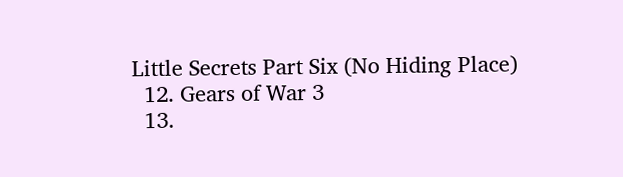Little Secrets Part Six (No Hiding Place)
  12. Gears of War 3
  13.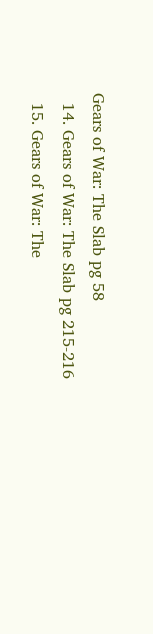Gears of War: The Slab pg 58
  14. Gears of War: The Slab pg 215-216
  15. Gears of War: The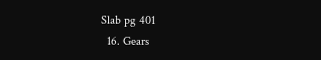Slab pg 401
  16. Gears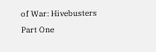of War: Hivebusters Part One